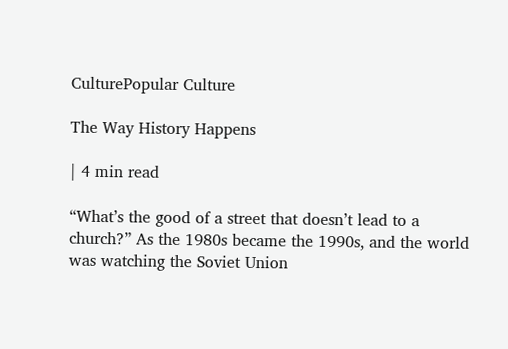CulturePopular Culture

The Way History Happens

| 4 min read

“What’s the good of a street that doesn’t lead to a church?” As the 1980s became the 1990s, and the world was watching the Soviet Union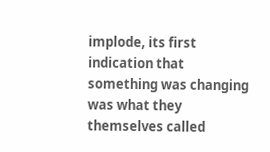implode, its first indication that something was changing was what they themselves called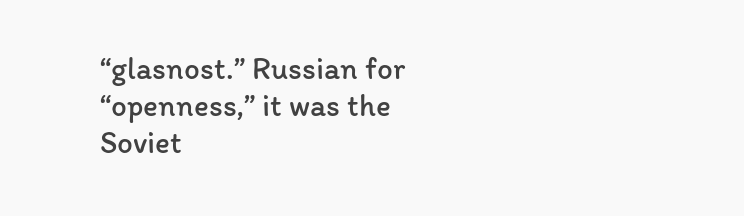“glasnost.” Russian for “openness,” it was the Soviet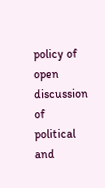policy of open discussion of political and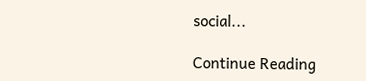social...

Continue Reading